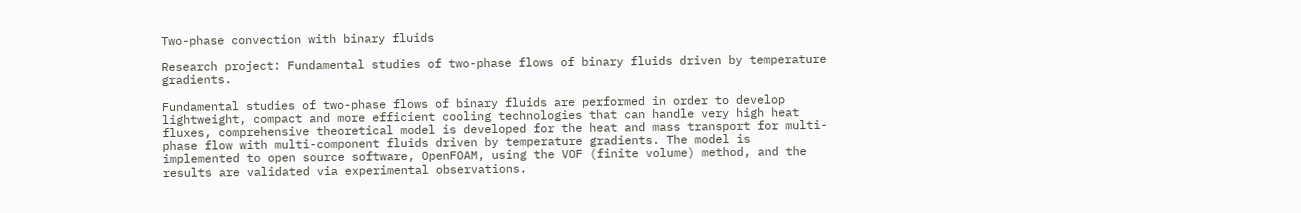Two-phase convection with binary fluids

Research project: Fundamental studies of two-phase flows of binary fluids driven by temperature gradients.

Fundamental studies of two-phase flows of binary fluids are performed in order to develop lightweight, compact and more efficient cooling technologies that can handle very high heat fluxes, comprehensive theoretical model is developed for the heat and mass transport for multi-phase flow with multi-component fluids driven by temperature gradients. The model is implemented to open source software, OpenFOAM, using the VOF (finite volume) method, and the results are validated via experimental observations.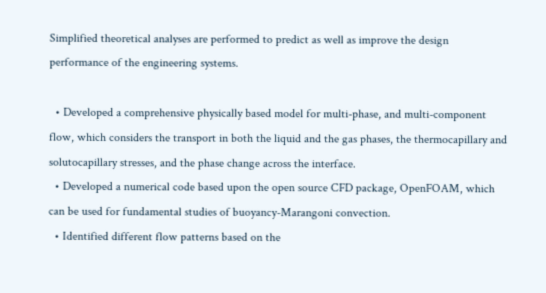Simplified theoretical analyses are performed to predict as well as improve the design performance of the engineering systems.

  • Developed a comprehensive physically based model for multi-phase, and multi-component flow, which considers the transport in both the liquid and the gas phases, the thermocapillary and solutocapillary stresses, and the phase change across the interface.
  • Developed a numerical code based upon the open source CFD package, OpenFOAM, which can be used for fundamental studies of buoyancy-Marangoni convection.
  • Identified different flow patterns based on the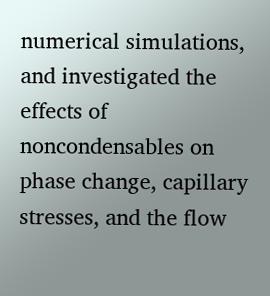numerical simulations, and investigated the effects of noncondensables on phase change, capillary stresses, and the flow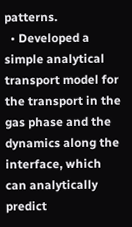patterns.
  • Developed a simple analytical transport model for the transport in the gas phase and the dynamics along the interface, which can analytically predict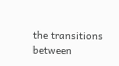the transitions between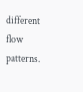different flow patterns.